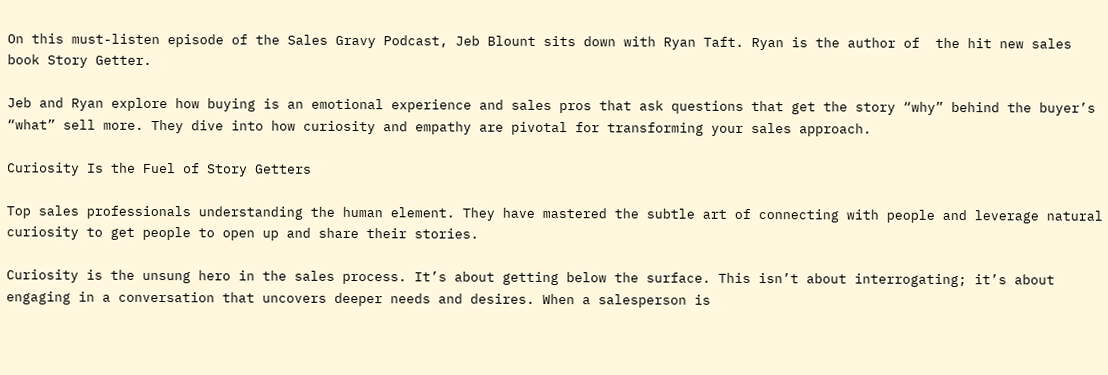On this must-listen episode of the Sales Gravy Podcast, Jeb Blount sits down with Ryan Taft. Ryan is the author of  the hit new sales book Story Getter.

Jeb and Ryan explore how buying is an emotional experience and sales pros that ask questions that get the story “why” behind the buyer’s “what” sell more. They dive into how curiosity and empathy are pivotal for transforming your sales approach.

Curiosity Is the Fuel of Story Getters

Top sales professionals understanding the human element. They have mastered the subtle art of connecting with people and leverage natural curiosity to get people to open up and share their stories.

Curiosity is the unsung hero in the sales process. It’s about getting below the surface. This isn’t about interrogating; it’s about engaging in a conversation that uncovers deeper needs and desires. When a salesperson is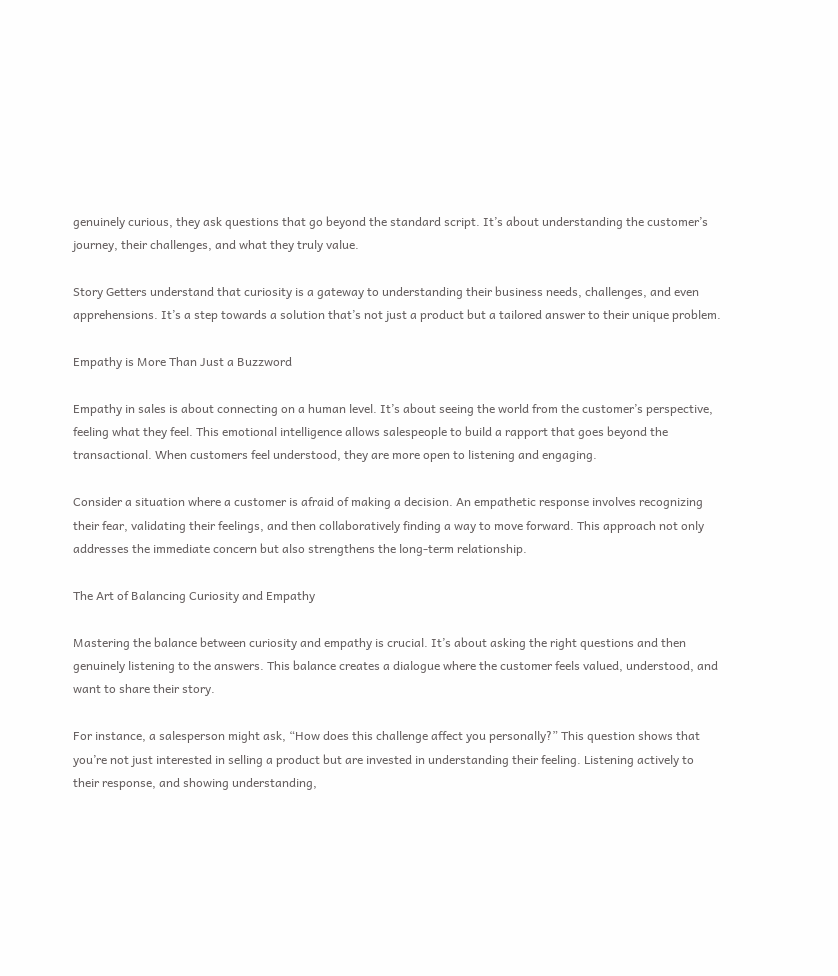genuinely curious, they ask questions that go beyond the standard script. It’s about understanding the customer’s journey, their challenges, and what they truly value.

Story Getters understand that curiosity is a gateway to understanding their business needs, challenges, and even apprehensions. It’s a step towards a solution that’s not just a product but a tailored answer to their unique problem.

Empathy is More Than Just a Buzzword

Empathy in sales is about connecting on a human level. It’s about seeing the world from the customer’s perspective, feeling what they feel. This emotional intelligence allows salespeople to build a rapport that goes beyond the transactional. When customers feel understood, they are more open to listening and engaging.

Consider a situation where a customer is afraid of making a decision. An empathetic response involves recognizing their fear, validating their feelings, and then collaboratively finding a way to move forward. This approach not only addresses the immediate concern but also strengthens the long-term relationship.

The Art of Balancing Curiosity and Empathy

Mastering the balance between curiosity and empathy is crucial. It’s about asking the right questions and then genuinely listening to the answers. This balance creates a dialogue where the customer feels valued, understood, and want to share their story.

For instance, a salesperson might ask, “How does this challenge affect you personally?” This question shows that you’re not just interested in selling a product but are invested in understanding their feeling. Listening actively to their response, and showing understanding,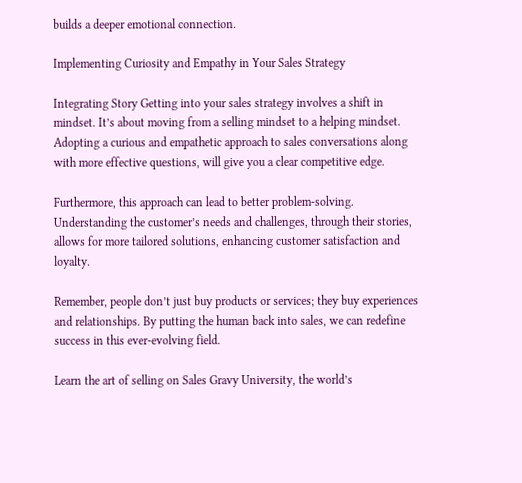builds a deeper emotional connection.

Implementing Curiosity and Empathy in Your Sales Strategy

Integrating Story Getting into your sales strategy involves a shift in mindset. It’s about moving from a selling mindset to a helping mindset. Adopting a curious and empathetic approach to sales conversations along with more effective questions, will give you a clear competitive edge.

Furthermore, this approach can lead to better problem-solving. Understanding the customer’s needs and challenges, through their stories, allows for more tailored solutions, enhancing customer satisfaction and loyalty.

Remember, people don’t just buy products or services; they buy experiences and relationships. By putting the human back into sales, we can redefine success in this ever-evolving field.

Learn the art of selling on Sales Gravy University, the world’s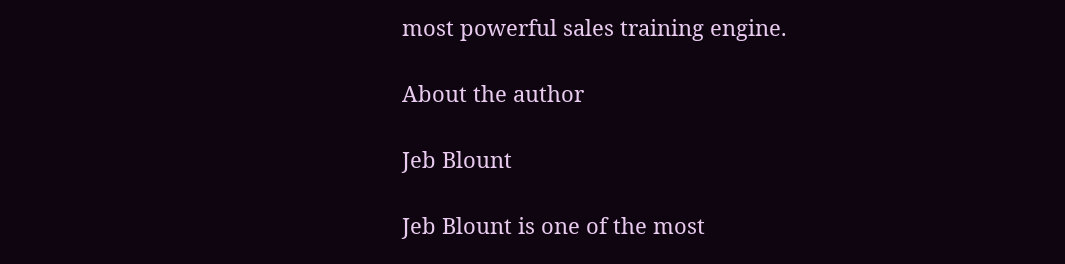most powerful sales training engine.

About the author

Jeb Blount

Jeb Blount is one of the most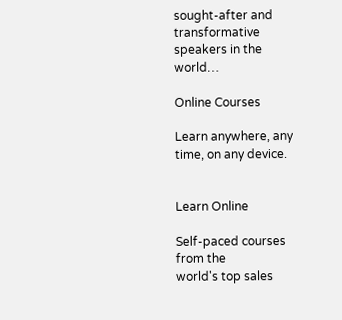sought-after and transformative speakers in the world…

Online Courses

Learn anywhere, any time, on any device.


Learn Online

Self-paced courses from the
world's top sales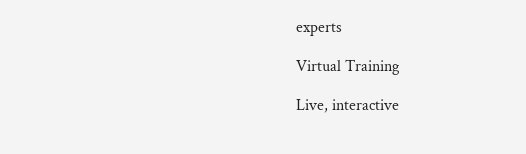experts

Virtual Training

Live, interactive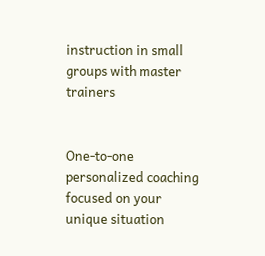instruction in small
groups with master trainers


One-to-one personalized coaching
focused on your unique situation